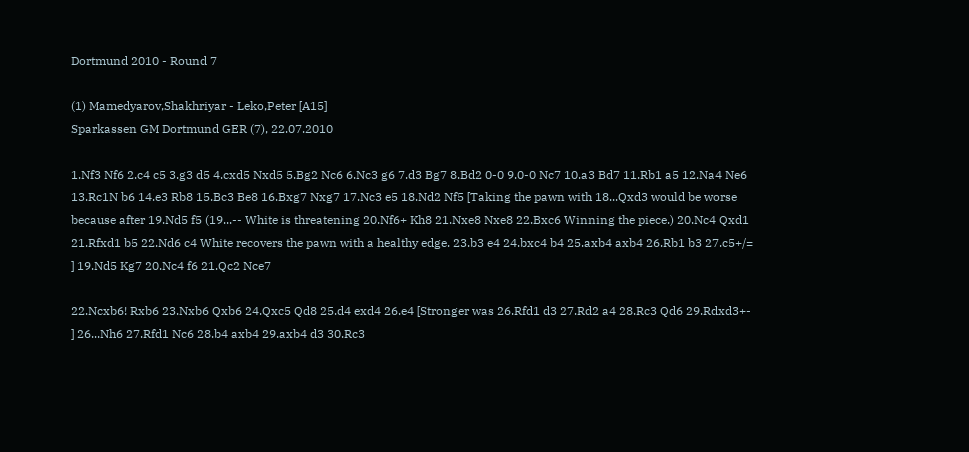Dortmund 2010 - Round 7

(1) Mamedyarov,Shakhriyar - Leko,Peter [A15]
Sparkassen GM Dortmund GER (7), 22.07.2010

1.Nf3 Nf6 2.c4 c5 3.g3 d5 4.cxd5 Nxd5 5.Bg2 Nc6 6.Nc3 g6 7.d3 Bg7 8.Bd2 0-0 9.0-0 Nc7 10.a3 Bd7 11.Rb1 a5 12.Na4 Ne6 13.Rc1N b6 14.e3 Rb8 15.Bc3 Be8 16.Bxg7 Nxg7 17.Nc3 e5 18.Nd2 Nf5 [Taking the pawn with 18...Qxd3 would be worse because after 19.Nd5 f5 (19...-- White is threatening 20.Nf6+ Kh8 21.Nxe8 Nxe8 22.Bxc6 Winning the piece.) 20.Nc4 Qxd1 21.Rfxd1 b5 22.Nd6 c4 White recovers the pawn with a healthy edge. 23.b3 e4 24.bxc4 b4 25.axb4 axb4 26.Rb1 b3 27.c5+/= ] 19.Nd5 Kg7 20.Nc4 f6 21.Qc2 Nce7

22.Ncxb6! Rxb6 23.Nxb6 Qxb6 24.Qxc5 Qd8 25.d4 exd4 26.e4 [Stronger was 26.Rfd1 d3 27.Rd2 a4 28.Rc3 Qd6 29.Rdxd3+- ] 26...Nh6 27.Rfd1 Nc6 28.b4 axb4 29.axb4 d3 30.Rc3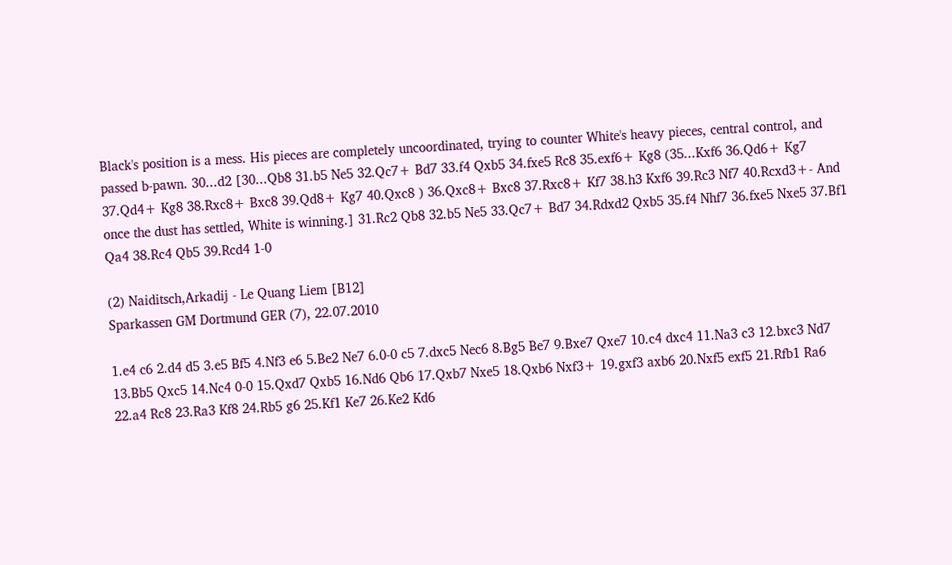Black's position is a mess. His pieces are completely uncoordinated, trying to counter White's heavy pieces, central control, and passed b-pawn. 30...d2 [30...Qb8 31.b5 Ne5 32.Qc7+ Bd7 33.f4 Qxb5 34.fxe5 Rc8 35.exf6+ Kg8 (35...Kxf6 36.Qd6+ Kg7 37.Qd4+ Kg8 38.Rxc8+ Bxc8 39.Qd8+ Kg7 40.Qxc8 ) 36.Qxc8+ Bxc8 37.Rxc8+ Kf7 38.h3 Kxf6 39.Rc3 Nf7 40.Rcxd3+- And once the dust has settled, White is winning.] 31.Rc2 Qb8 32.b5 Ne5 33.Qc7+ Bd7 34.Rdxd2 Qxb5 35.f4 Nhf7 36.fxe5 Nxe5 37.Bf1 Qa4 38.Rc4 Qb5 39.Rcd4 1-0

(2) Naiditsch,Arkadij - Le Quang Liem [B12]
Sparkassen GM Dortmund GER (7), 22.07.2010

1.e4 c6 2.d4 d5 3.e5 Bf5 4.Nf3 e6 5.Be2 Ne7 6.0-0 c5 7.dxc5 Nec6 8.Bg5 Be7 9.Bxe7 Qxe7 10.c4 dxc4 11.Na3 c3 12.bxc3 Nd7 13.Bb5 Qxc5 14.Nc4 0-0 15.Qxd7 Qxb5 16.Nd6 Qb6 17.Qxb7 Nxe5 18.Qxb6 Nxf3+ 19.gxf3 axb6 20.Nxf5 exf5 21.Rfb1 Ra6 22.a4 Rc8 23.Ra3 Kf8 24.Rb5 g6 25.Kf1 Ke7 26.Ke2 Kd6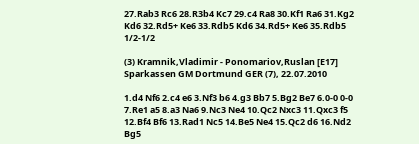27.Rab3 Rc6 28.R3b4 Kc7 29.c4 Ra8 30.Kf1 Ra6 31.Kg2 Kd6 32.Rd5+ Ke6 33.Rdb5 Kd6 34.Rd5+ Ke6 35.Rdb5 1/2-1/2

(3) Kramnik,Vladimir - Ponomariov,Ruslan [E17]
Sparkassen GM Dortmund GER (7), 22.07.2010

1.d4 Nf6 2.c4 e6 3.Nf3 b6 4.g3 Bb7 5.Bg2 Be7 6.0-0 0-0 7.Re1 a5 8.a3 Na6 9.Nc3 Ne4 10.Qc2 Nxc3 11.Qxc3 f5 12.Bf4 Bf6 13.Rad1 Nc5 14.Be5 Ne4 15.Qc2 d6 16.Nd2 Bg5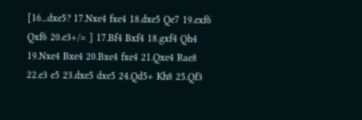[16...dxe5? 17.Nxe4 fxe4 18.dxe5 Qe7 19.exf6 Qxf6 20.e3+/= ] 17.Bf4 Bxf4 18.gxf4 Qh4 19.Nxe4 Bxe4 20.Bxe4 fxe4 21.Qxe4 Rae8 22.e3 e5 23.dxe5 dxe5 24.Qd5+ Kh8 25.Qf3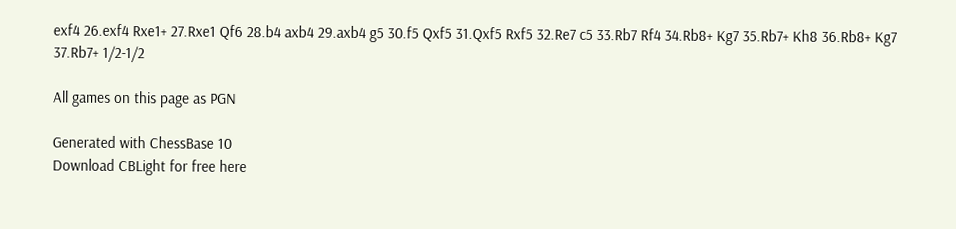exf4 26.exf4 Rxe1+ 27.Rxe1 Qf6 28.b4 axb4 29.axb4 g5 30.f5 Qxf5 31.Qxf5 Rxf5 32.Re7 c5 33.Rb7 Rf4 34.Rb8+ Kg7 35.Rb7+ Kh8 36.Rb8+ Kg7 37.Rb7+ 1/2-1/2

All games on this page as PGN

Generated with ChessBase 10
Download CBLight for free here